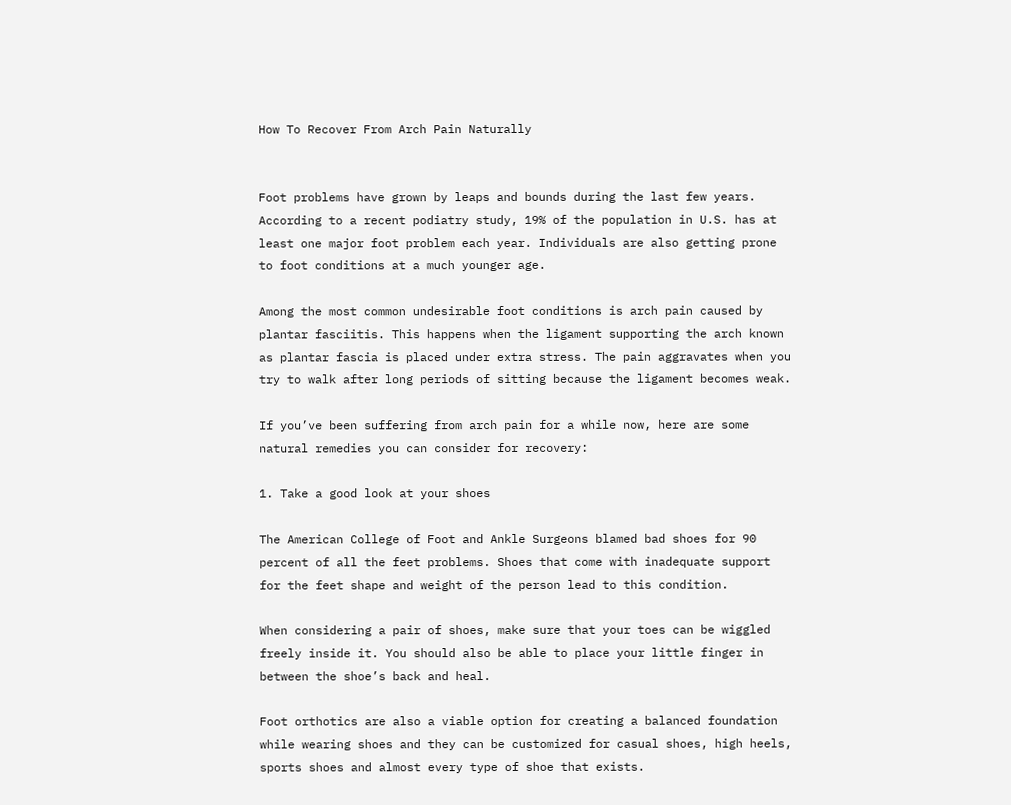How To Recover From Arch Pain Naturally


Foot problems have grown by leaps and bounds during the last few years. According to a recent podiatry study, 19% of the population in U.S. has at least one major foot problem each year. Individuals are also getting prone to foot conditions at a much younger age.

Among the most common undesirable foot conditions is arch pain caused by plantar fasciitis. This happens when the ligament supporting the arch known as plantar fascia is placed under extra stress. The pain aggravates when you try to walk after long periods of sitting because the ligament becomes weak.

If you’ve been suffering from arch pain for a while now, here are some natural remedies you can consider for recovery:

1. Take a good look at your shoes

The American College of Foot and Ankle Surgeons blamed bad shoes for 90 percent of all the feet problems. Shoes that come with inadequate support for the feet shape and weight of the person lead to this condition.

When considering a pair of shoes, make sure that your toes can be wiggled freely inside it. You should also be able to place your little finger in between the shoe’s back and heal.

Foot orthotics are also a viable option for creating a balanced foundation while wearing shoes and they can be customized for casual shoes, high heels, sports shoes and almost every type of shoe that exists.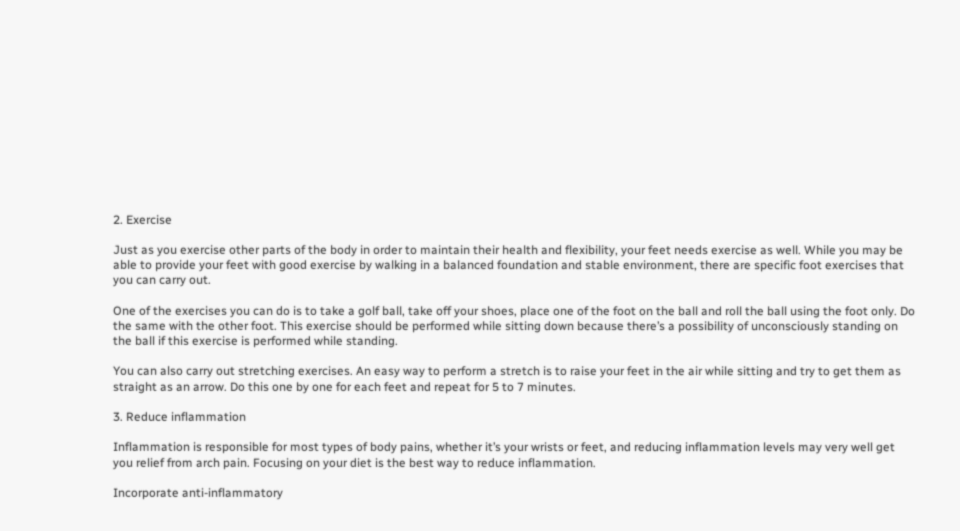2. Exercise

Just as you exercise other parts of the body in order to maintain their health and flexibility, your feet needs exercise as well. While you may be able to provide your feet with good exercise by walking in a balanced foundation and stable environment, there are specific foot exercises that you can carry out.

One of the exercises you can do is to take a golf ball, take off your shoes, place one of the foot on the ball and roll the ball using the foot only. Do the same with the other foot. This exercise should be performed while sitting down because there’s a possibility of unconsciously standing on the ball if this exercise is performed while standing.

You can also carry out stretching exercises. An easy way to perform a stretch is to raise your feet in the air while sitting and try to get them as straight as an arrow. Do this one by one for each feet and repeat for 5 to 7 minutes.

3. Reduce inflammation

Inflammation is responsible for most types of body pains, whether it’s your wrists or feet, and reducing inflammation levels may very well get you relief from arch pain. Focusing on your diet is the best way to reduce inflammation.

Incorporate anti-inflammatory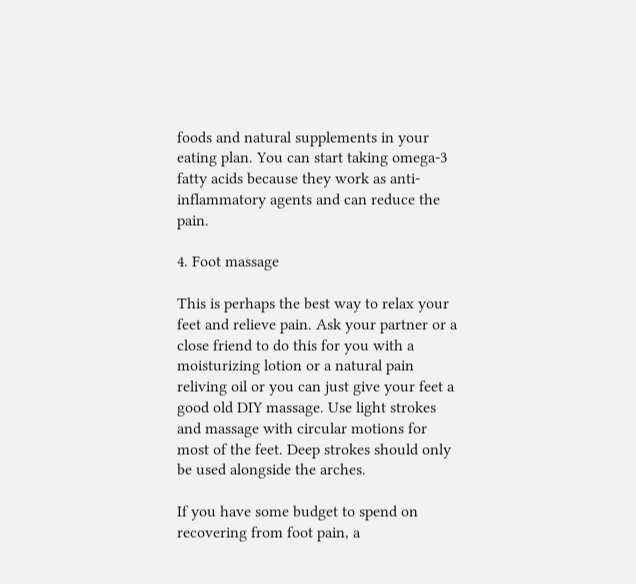foods and natural supplements in your eating plan. You can start taking omega-3 fatty acids because they work as anti-inflammatory agents and can reduce the pain.

4. Foot massage

This is perhaps the best way to relax your feet and relieve pain. Ask your partner or a close friend to do this for you with a moisturizing lotion or a natural pain reliving oil or you can just give your feet a good old DIY massage. Use light strokes and massage with circular motions for most of the feet. Deep strokes should only be used alongside the arches.

If you have some budget to spend on recovering from foot pain, a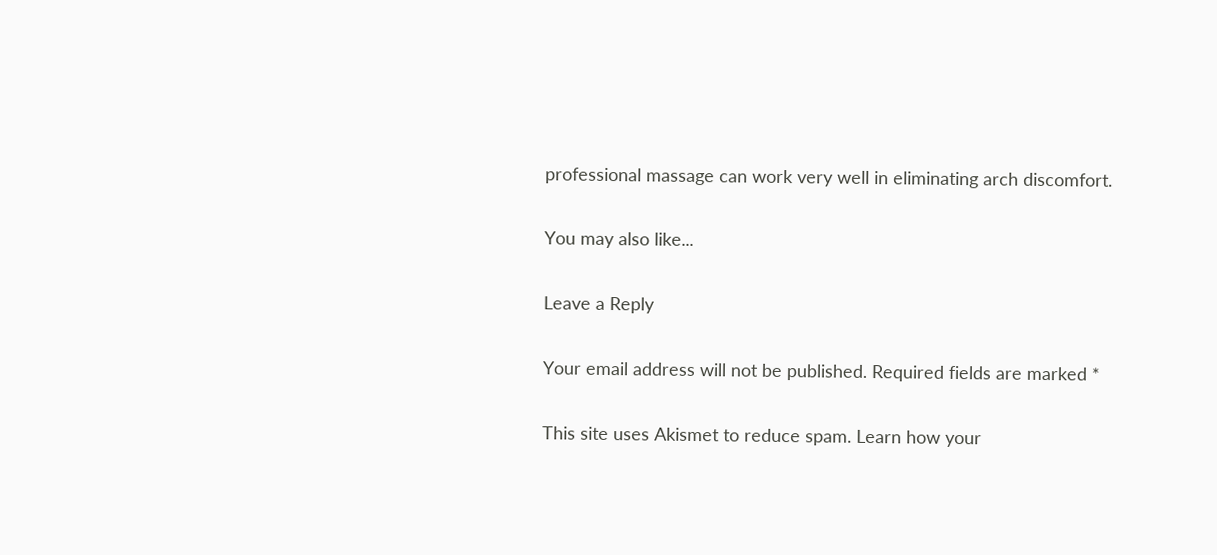professional massage can work very well in eliminating arch discomfort.

You may also like...

Leave a Reply

Your email address will not be published. Required fields are marked *

This site uses Akismet to reduce spam. Learn how your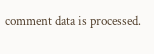comment data is processed.